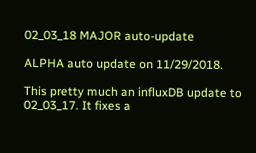02_03_18 MAJOR auto-update

ALPHA auto update on 11/29/2018.

This pretty much an influxDB update to 02_03_17. It fixes a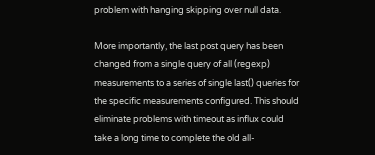problem with hanging skipping over null data.

More importantly, the last post query has been changed from a single query of all (regexp) measurements to a series of single last() queries for the specific measurements configured. This should eliminate problems with timeout as influx could take a long time to complete the old all-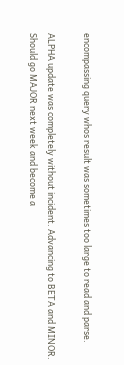encompassing query whos result was sometimes too large to read and parse.

ALPHA update was completely without incident. Advancing to BETA and MINOR. Should go MAJOR next week and become a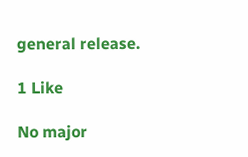general release.

1 Like

No major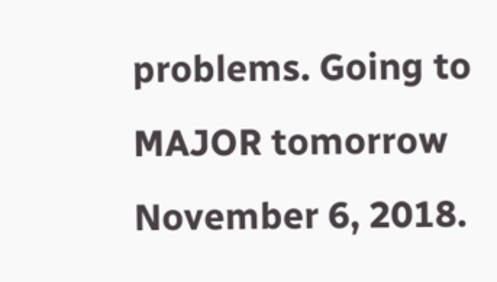problems. Going to MAJOR tomorrow November 6, 2018.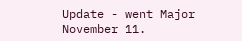Update - went Major November 11.